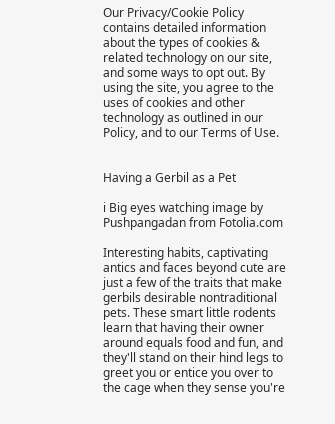Our Privacy/Cookie Policy contains detailed information about the types of cookies & related technology on our site, and some ways to opt out. By using the site, you agree to the uses of cookies and other technology as outlined in our Policy, and to our Terms of Use.


Having a Gerbil as a Pet

i Big eyes watching image by Pushpangadan from Fotolia.com

Interesting habits, captivating antics and faces beyond cute are just a few of the traits that make gerbils desirable nontraditional pets. These smart little rodents learn that having their owner around equals food and fun, and they'll stand on their hind legs to greet you or entice you over to the cage when they sense you're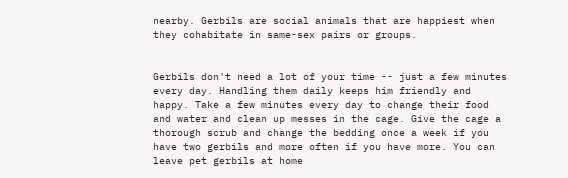nearby. Gerbils are social animals that are happiest when they cohabitate in same-sex pairs or groups.


Gerbils don't need a lot of your time -- just a few minutes every day. Handling them daily keeps him friendly and happy. Take a few minutes every day to change their food and water and clean up messes in the cage. Give the cage a thorough scrub and change the bedding once a week if you have two gerbils and more often if you have more. You can leave pet gerbils at home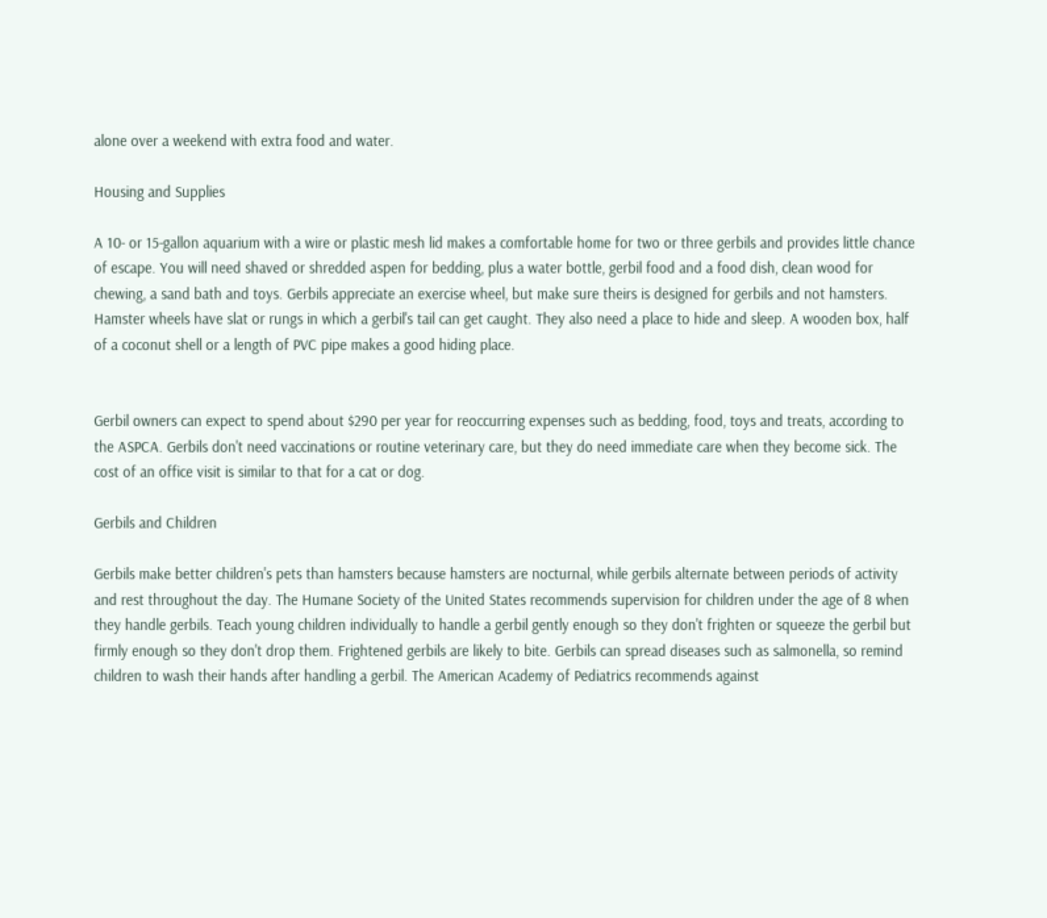alone over a weekend with extra food and water.

Housing and Supplies

A 10- or 15-gallon aquarium with a wire or plastic mesh lid makes a comfortable home for two or three gerbils and provides little chance of escape. You will need shaved or shredded aspen for bedding, plus a water bottle, gerbil food and a food dish, clean wood for chewing, a sand bath and toys. Gerbils appreciate an exercise wheel, but make sure theirs is designed for gerbils and not hamsters. Hamster wheels have slat or rungs in which a gerbil's tail can get caught. They also need a place to hide and sleep. A wooden box, half of a coconut shell or a length of PVC pipe makes a good hiding place.


Gerbil owners can expect to spend about $290 per year for reoccurring expenses such as bedding, food, toys and treats, according to the ASPCA. Gerbils don't need vaccinations or routine veterinary care, but they do need immediate care when they become sick. The cost of an office visit is similar to that for a cat or dog.

Gerbils and Children

Gerbils make better children's pets than hamsters because hamsters are nocturnal, while gerbils alternate between periods of activity and rest throughout the day. The Humane Society of the United States recommends supervision for children under the age of 8 when they handle gerbils. Teach young children individually to handle a gerbil gently enough so they don't frighten or squeeze the gerbil but firmly enough so they don't drop them. Frightened gerbils are likely to bite. Gerbils can spread diseases such as salmonella, so remind children to wash their hands after handling a gerbil. The American Academy of Pediatrics recommends against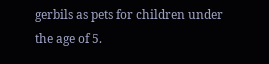gerbils as pets for children under the age of 5.